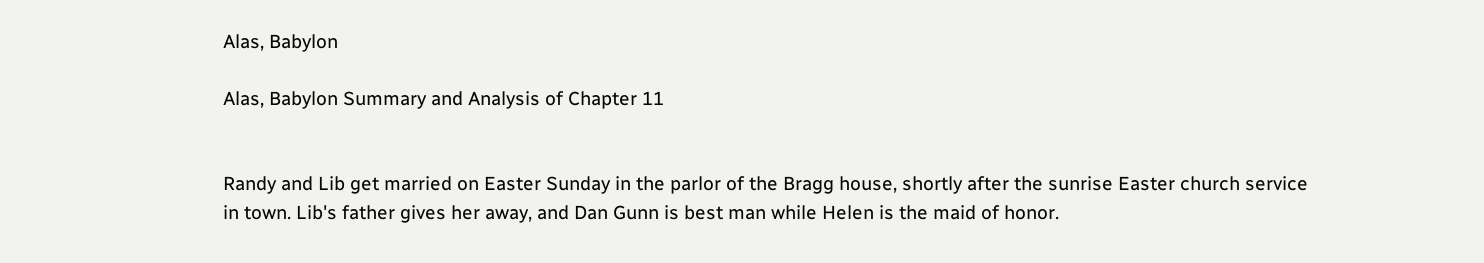Alas, Babylon

Alas, Babylon Summary and Analysis of Chapter 11


Randy and Lib get married on Easter Sunday in the parlor of the Bragg house, shortly after the sunrise Easter church service in town. Lib's father gives her away, and Dan Gunn is best man while Helen is the maid of honor.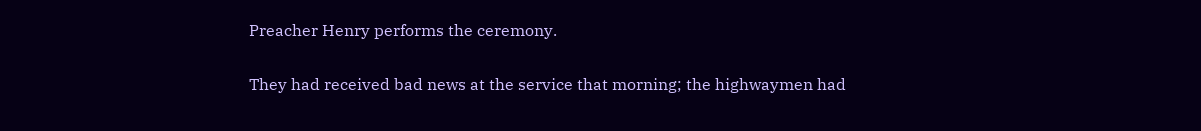Preacher Henry performs the ceremony.

They had received bad news at the service that morning; the highwaymen had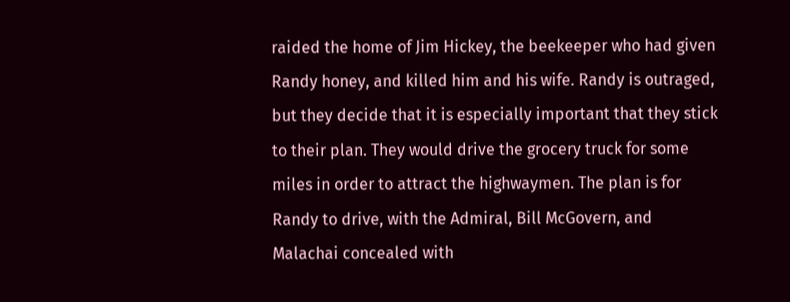raided the home of Jim Hickey, the beekeeper who had given Randy honey, and killed him and his wife. Randy is outraged, but they decide that it is especially important that they stick to their plan. They would drive the grocery truck for some miles in order to attract the highwaymen. The plan is for Randy to drive, with the Admiral, Bill McGovern, and Malachai concealed with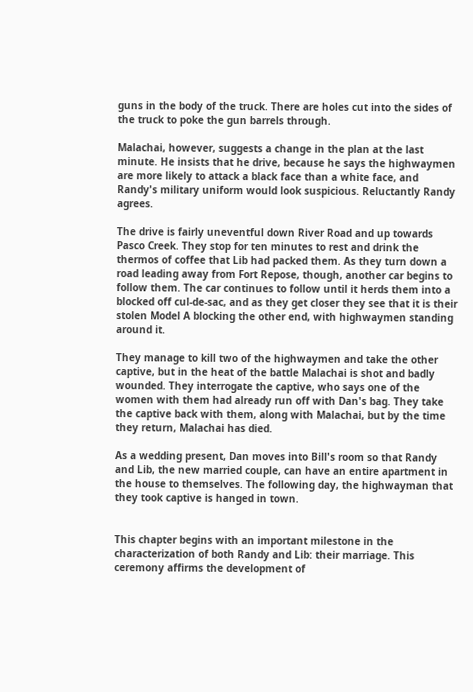guns in the body of the truck. There are holes cut into the sides of the truck to poke the gun barrels through.

Malachai, however, suggests a change in the plan at the last minute. He insists that he drive, because he says the highwaymen are more likely to attack a black face than a white face, and Randy's military uniform would look suspicious. Reluctantly Randy agrees.

The drive is fairly uneventful down River Road and up towards Pasco Creek. They stop for ten minutes to rest and drink the thermos of coffee that Lib had packed them. As they turn down a road leading away from Fort Repose, though, another car begins to follow them. The car continues to follow until it herds them into a blocked off cul-de-sac, and as they get closer they see that it is their stolen Model A blocking the other end, with highwaymen standing around it.

They manage to kill two of the highwaymen and take the other captive, but in the heat of the battle Malachai is shot and badly wounded. They interrogate the captive, who says one of the women with them had already run off with Dan's bag. They take the captive back with them, along with Malachai, but by the time they return, Malachai has died.

As a wedding present, Dan moves into Bill's room so that Randy and Lib, the new married couple, can have an entire apartment in the house to themselves. The following day, the highwayman that they took captive is hanged in town.


This chapter begins with an important milestone in the characterization of both Randy and Lib: their marriage. This ceremony affirms the development of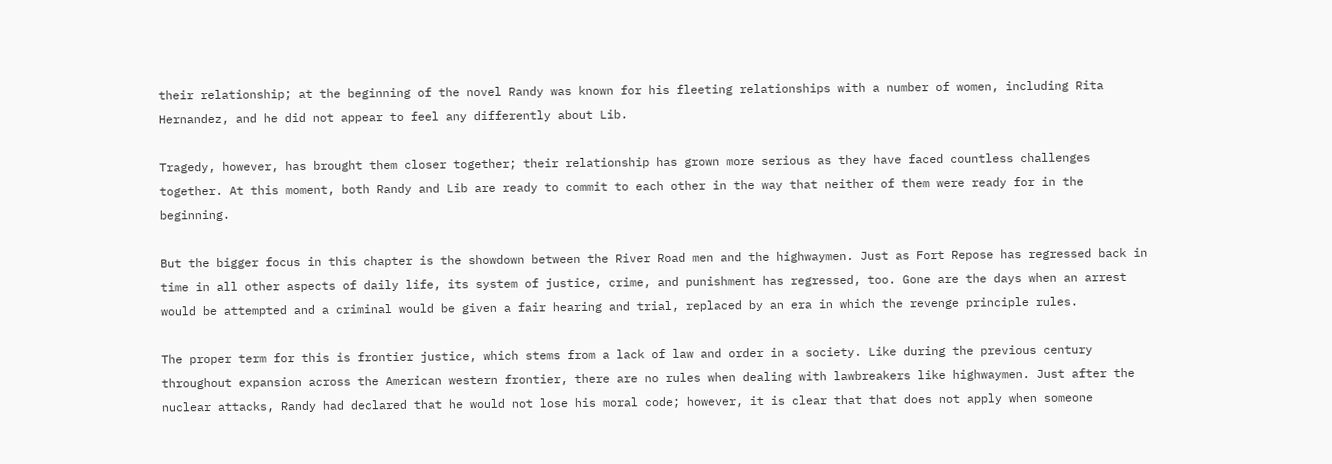their relationship; at the beginning of the novel Randy was known for his fleeting relationships with a number of women, including Rita Hernandez, and he did not appear to feel any differently about Lib.

Tragedy, however, has brought them closer together; their relationship has grown more serious as they have faced countless challenges together. At this moment, both Randy and Lib are ready to commit to each other in the way that neither of them were ready for in the beginning.

But the bigger focus in this chapter is the showdown between the River Road men and the highwaymen. Just as Fort Repose has regressed back in time in all other aspects of daily life, its system of justice, crime, and punishment has regressed, too. Gone are the days when an arrest would be attempted and a criminal would be given a fair hearing and trial, replaced by an era in which the revenge principle rules.

The proper term for this is frontier justice, which stems from a lack of law and order in a society. Like during the previous century throughout expansion across the American western frontier, there are no rules when dealing with lawbreakers like highwaymen. Just after the nuclear attacks, Randy had declared that he would not lose his moral code; however, it is clear that that does not apply when someone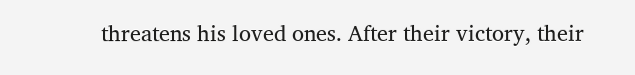threatens his loved ones. After their victory, their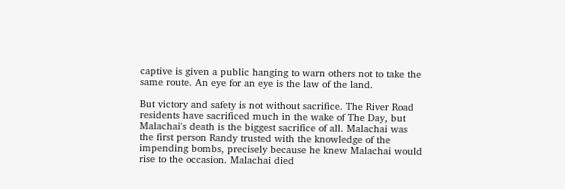captive is given a public hanging to warn others not to take the same route. An eye for an eye is the law of the land.

But victory and safety is not without sacrifice. The River Road residents have sacrificed much in the wake of The Day, but Malachai's death is the biggest sacrifice of all. Malachai was the first person Randy trusted with the knowledge of the impending bombs, precisely because he knew Malachai would rise to the occasion. Malachai died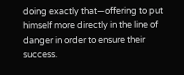doing exactly that—offering to put himself more directly in the line of danger in order to ensure their success.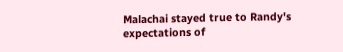Malachai stayed true to Randy's expectations of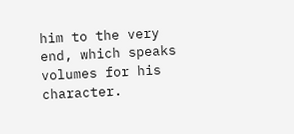him to the very end, which speaks volumes for his character.